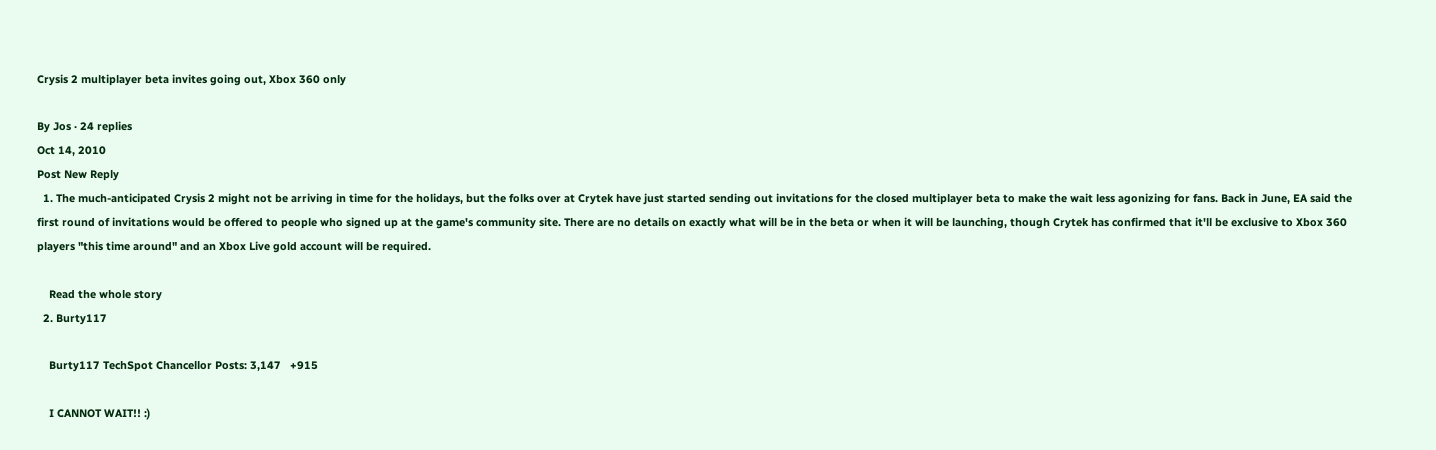Crysis 2 multiplayer beta invites going out, Xbox 360 only

By Jos · 24 replies
Oct 14, 2010
Post New Reply
  1. The much-anticipated Crysis 2 might not be arriving in time for the holidays, but the folks over at Crytek have just started sending out invitations for the closed multiplayer beta to make the wait less agonizing for fans. Back in June, EA said the first round of invitations would be offered to people who signed up at the game's community site. There are no details on exactly what will be in the beta or when it will be launching, though Crytek has confirmed that it'll be exclusive to Xbox 360 players "this time around" and an Xbox Live gold account will be required.

    Read the whole story
  2. Burty117

    Burty117 TechSpot Chancellor Posts: 3,147   +915

    I CANNOT WAIT!! :)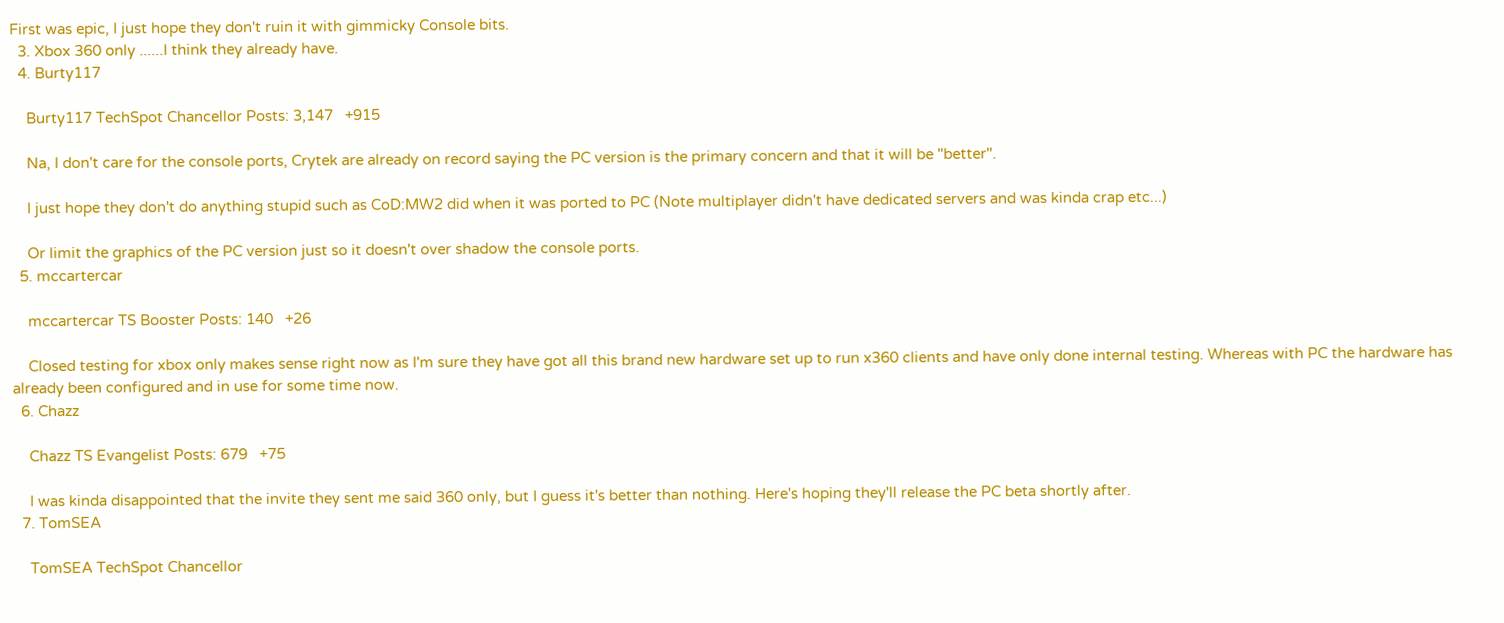First was epic, I just hope they don't ruin it with gimmicky Console bits.
  3. Xbox 360 only ......I think they already have.
  4. Burty117

    Burty117 TechSpot Chancellor Posts: 3,147   +915

    Na, I don't care for the console ports, Crytek are already on record saying the PC version is the primary concern and that it will be "better".

    I just hope they don't do anything stupid such as CoD:MW2 did when it was ported to PC (Note multiplayer didn't have dedicated servers and was kinda crap etc...)

    Or limit the graphics of the PC version just so it doesn't over shadow the console ports.
  5. mccartercar

    mccartercar TS Booster Posts: 140   +26

    Closed testing for xbox only makes sense right now as I'm sure they have got all this brand new hardware set up to run x360 clients and have only done internal testing. Whereas with PC the hardware has already been configured and in use for some time now.
  6. Chazz

    Chazz TS Evangelist Posts: 679   +75

    I was kinda disappointed that the invite they sent me said 360 only, but I guess it's better than nothing. Here's hoping they'll release the PC beta shortly after.
  7. TomSEA

    TomSEA TechSpot Chancellor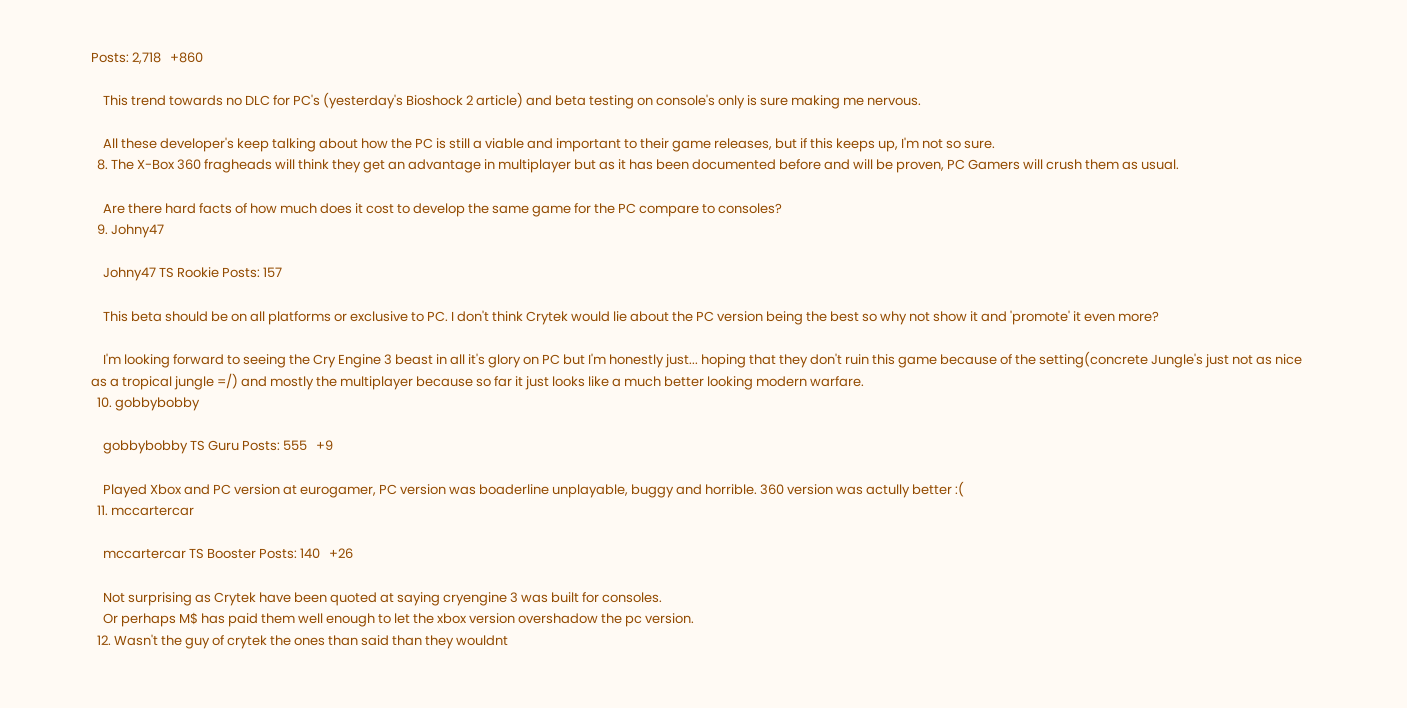Posts: 2,718   +860

    This trend towards no DLC for PC's (yesterday's Bioshock 2 article) and beta testing on console's only is sure making me nervous.

    All these developer's keep talking about how the PC is still a viable and important to their game releases, but if this keeps up, I'm not so sure.
  8. The X-Box 360 fragheads will think they get an advantage in multiplayer but as it has been documented before and will be proven, PC Gamers will crush them as usual.

    Are there hard facts of how much does it cost to develop the same game for the PC compare to consoles?
  9. Johny47

    Johny47 TS Rookie Posts: 157

    This beta should be on all platforms or exclusive to PC. I don't think Crytek would lie about the PC version being the best so why not show it and 'promote' it even more?

    I'm looking forward to seeing the Cry Engine 3 beast in all it's glory on PC but I'm honestly just... hoping that they don't ruin this game because of the setting(concrete Jungle's just not as nice as a tropical jungle =/) and mostly the multiplayer because so far it just looks like a much better looking modern warfare.
  10. gobbybobby

    gobbybobby TS Guru Posts: 555   +9

    Played Xbox and PC version at eurogamer, PC version was boaderline unplayable, buggy and horrible. 360 version was actully better :(
  11. mccartercar

    mccartercar TS Booster Posts: 140   +26

    Not surprising as Crytek have been quoted at saying cryengine 3 was built for consoles.
    Or perhaps M$ has paid them well enough to let the xbox version overshadow the pc version.
  12. Wasn't the guy of crytek the ones than said than they wouldnt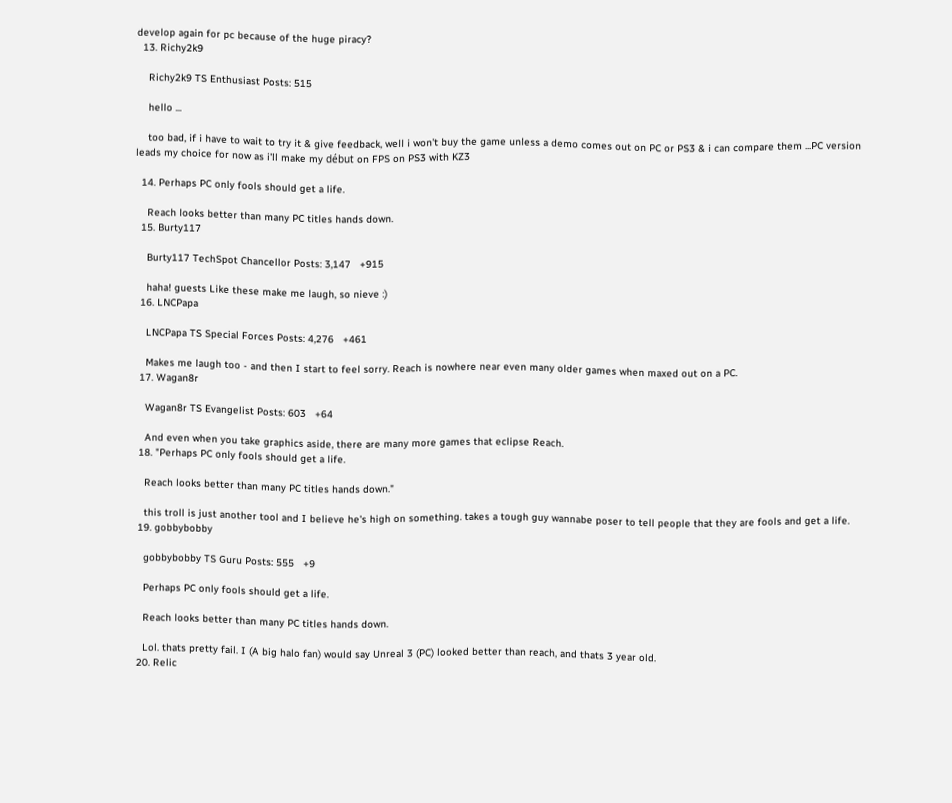develop again for pc because of the huge piracy?
  13. Richy2k9

    Richy2k9 TS Enthusiast Posts: 515

    hello ...

    too bad, if i have to wait to try it & give feedback, well i won't buy the game unless a demo comes out on PC or PS3 & i can compare them ...PC version leads my choice for now as i'll make my début on FPS on PS3 with KZ3

  14. Perhaps PC only fools should get a life.

    Reach looks better than many PC titles hands down.
  15. Burty117

    Burty117 TechSpot Chancellor Posts: 3,147   +915

    haha! guests Like these make me laugh, so nieve :)
  16. LNCPapa

    LNCPapa TS Special Forces Posts: 4,276   +461

    Makes me laugh too - and then I start to feel sorry. Reach is nowhere near even many older games when maxed out on a PC.
  17. Wagan8r

    Wagan8r TS Evangelist Posts: 603   +64

    And even when you take graphics aside, there are many more games that eclipse Reach.
  18. "Perhaps PC only fools should get a life.

    Reach looks better than many PC titles hands down."

    this troll is just another tool and I believe he's high on something. takes a tough guy wannabe poser to tell people that they are fools and get a life.
  19. gobbybobby

    gobbybobby TS Guru Posts: 555   +9

    Perhaps PC only fools should get a life.

    Reach looks better than many PC titles hands down.

    Lol. thats pretty fail. I (A big halo fan) would say Unreal 3 (PC) looked better than reach, and thats 3 year old.
  20. Relic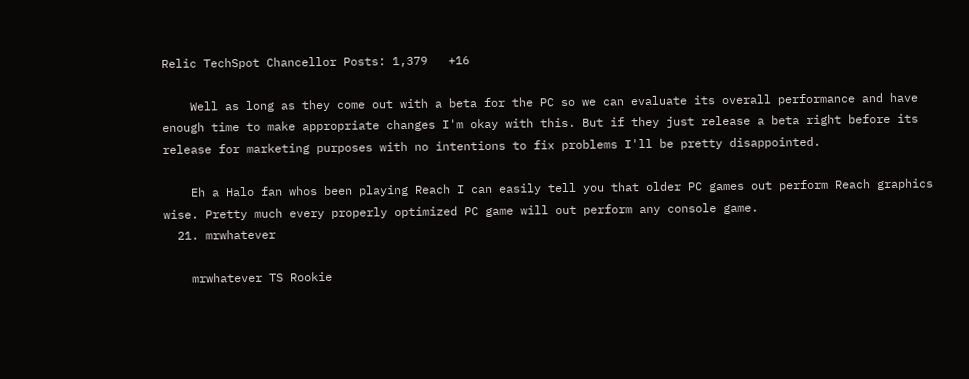Relic TechSpot Chancellor Posts: 1,379   +16

    Well as long as they come out with a beta for the PC so we can evaluate its overall performance and have enough time to make appropriate changes I'm okay with this. But if they just release a beta right before its release for marketing purposes with no intentions to fix problems I'll be pretty disappointed.

    Eh a Halo fan whos been playing Reach I can easily tell you that older PC games out perform Reach graphics wise. Pretty much every properly optimized PC game will out perform any console game.
  21. mrwhatever

    mrwhatever TS Rookie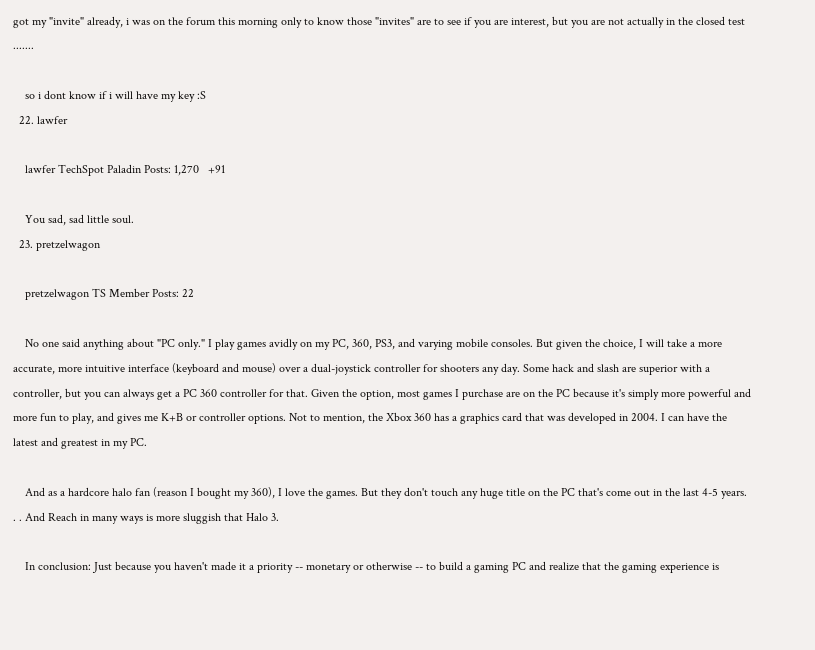got my "invite" already, i was on the forum this morning only to know those "invites" are to see if you are interest, but you are not actually in the closed test .......

    so i dont know if i will have my key :S
  22. lawfer

    lawfer TechSpot Paladin Posts: 1,270   +91

    You sad, sad little soul.
  23. pretzelwagon

    pretzelwagon TS Member Posts: 22

    No one said anything about "PC only." I play games avidly on my PC, 360, PS3, and varying mobile consoles. But given the choice, I will take a more accurate, more intuitive interface (keyboard and mouse) over a dual-joystick controller for shooters any day. Some hack and slash are superior with a controller, but you can always get a PC 360 controller for that. Given the option, most games I purchase are on the PC because it's simply more powerful and more fun to play, and gives me K+B or controller options. Not to mention, the Xbox 360 has a graphics card that was developed in 2004. I can have the latest and greatest in my PC.

    And as a hardcore halo fan (reason I bought my 360), I love the games. But they don't touch any huge title on the PC that's come out in the last 4-5 years. . . And Reach in many ways is more sluggish that Halo 3.

    In conclusion: Just because you haven't made it a priority -- monetary or otherwise -- to build a gaming PC and realize that the gaming experience is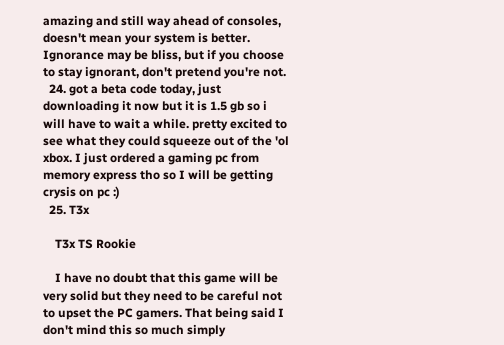amazing and still way ahead of consoles, doesn't mean your system is better. Ignorance may be bliss, but if you choose to stay ignorant, don't pretend you're not.
  24. got a beta code today, just downloading it now but it is 1.5 gb so i will have to wait a while. pretty excited to see what they could squeeze out of the 'ol xbox. I just ordered a gaming pc from memory express tho so I will be getting crysis on pc :)
  25. T3x

    T3x TS Rookie

    I have no doubt that this game will be very solid but they need to be careful not to upset the PC gamers. That being said I don't mind this so much simply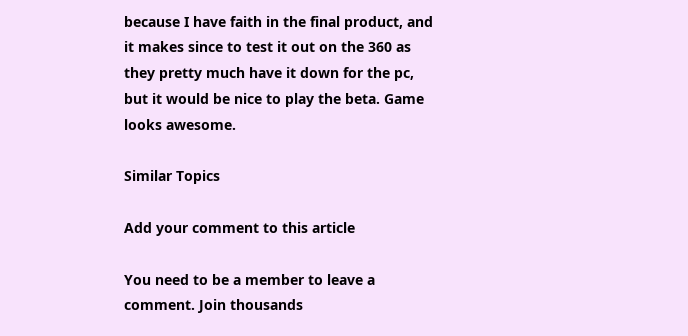because I have faith in the final product, and it makes since to test it out on the 360 as they pretty much have it down for the pc, but it would be nice to play the beta. Game looks awesome.

Similar Topics

Add your comment to this article

You need to be a member to leave a comment. Join thousands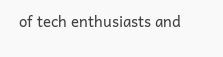of tech enthusiasts and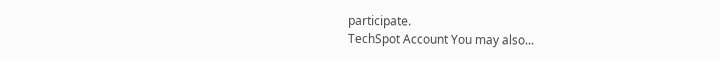participate.
TechSpot Account You may also...